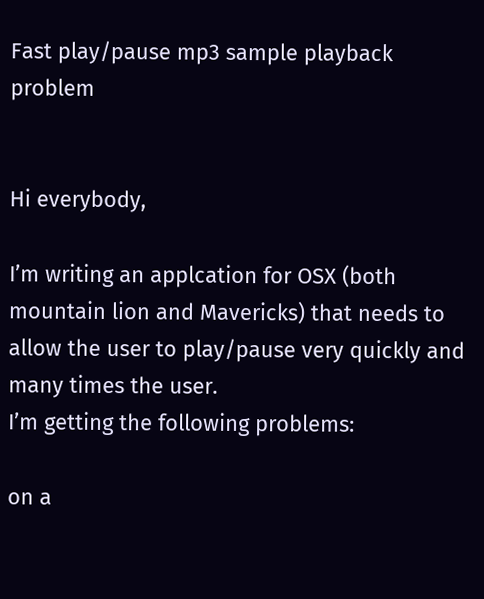Fast play/pause mp3 sample playback problem


Hi everybody,

I’m writing an applcation for OSX (both mountain lion and Mavericks) that needs to allow the user to play/pause very quickly and many times the user.
I’m getting the following problems:

on a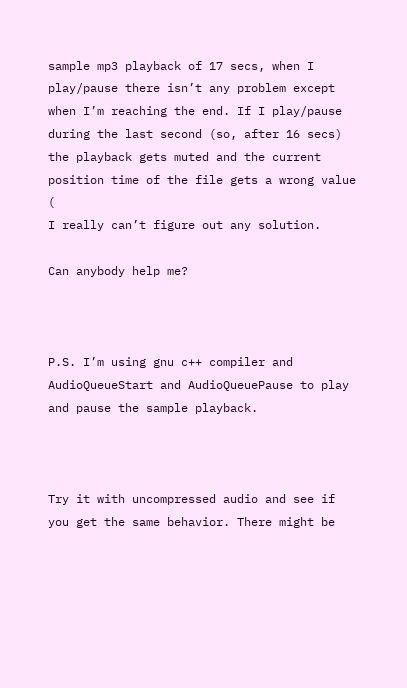sample mp3 playback of 17 secs, when I play/pause there isn’t any problem except when I’m reaching the end. If I play/pause during the last second (so, after 16 secs) the playback gets muted and the current position time of the file gets a wrong value (
I really can’t figure out any solution.

Can anybody help me?



P.S. I’m using gnu c++ compiler and AudioQueueStart and AudioQueuePause to play and pause the sample playback.



Try it with uncompressed audio and see if you get the same behavior. There might be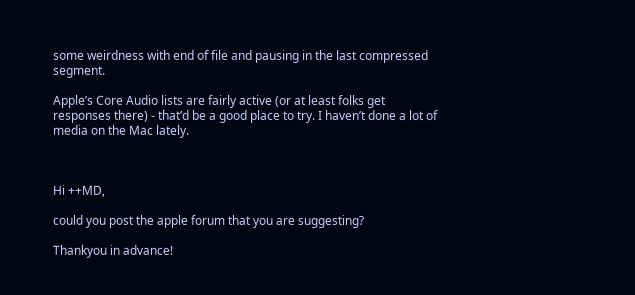some weirdness with end of file and pausing in the last compressed segment.

Apple’s Core Audio lists are fairly active (or at least folks get responses there) - that’d be a good place to try. I haven’t done a lot of media on the Mac lately.



Hi ++MD,

could you post the apple forum that you are suggesting?

Thankyou in advance!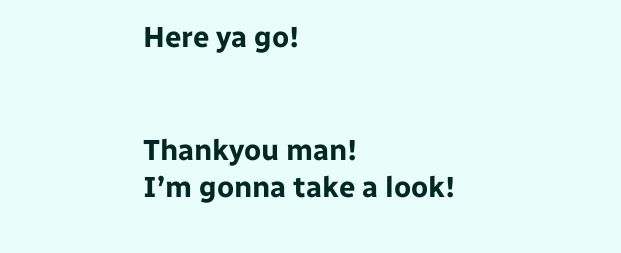Here ya go!


Thankyou man!
I’m gonna take a look!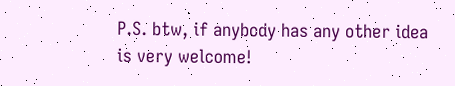P.S. btw, if anybody has any other idea is very welcome!